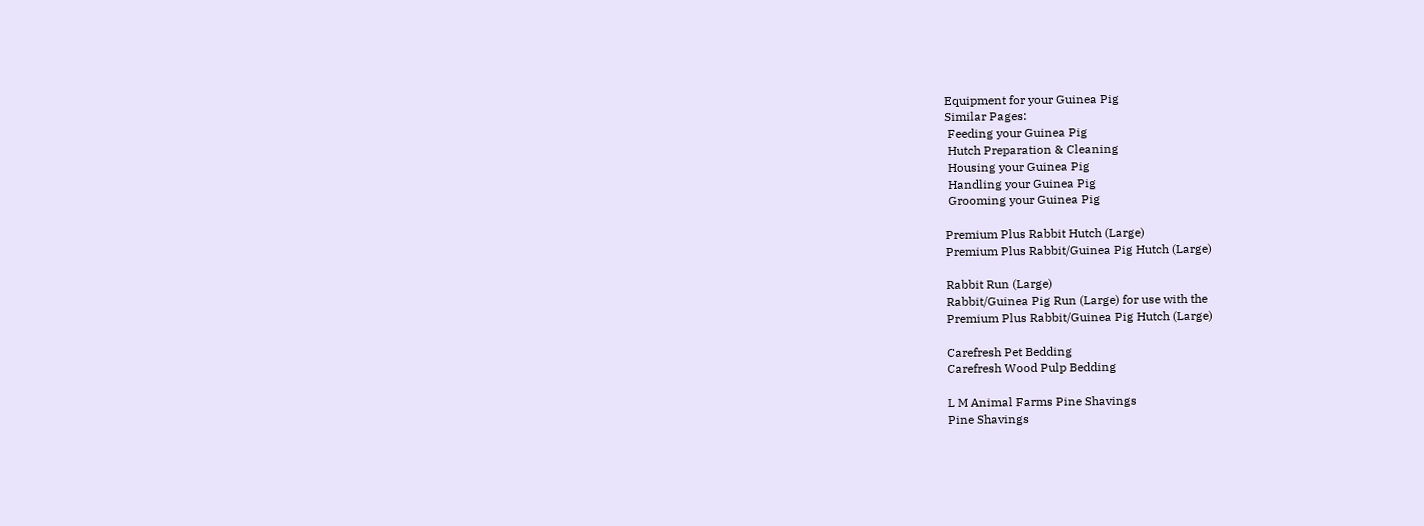Equipment for your Guinea Pig
Similar Pages:
 Feeding your Guinea Pig
 Hutch Preparation & Cleaning
 Housing your Guinea Pig
 Handling your Guinea Pig
 Grooming your Guinea Pig

Premium Plus Rabbit Hutch (Large)
Premium Plus Rabbit/Guinea Pig Hutch (Large)

Rabbit Run (Large)
Rabbit/Guinea Pig Run (Large) for use with the
Premium Plus Rabbit/Guinea Pig Hutch (Large)

Carefresh Pet Bedding
Carefresh Wood Pulp Bedding

L M Animal Farms Pine Shavings
Pine Shavings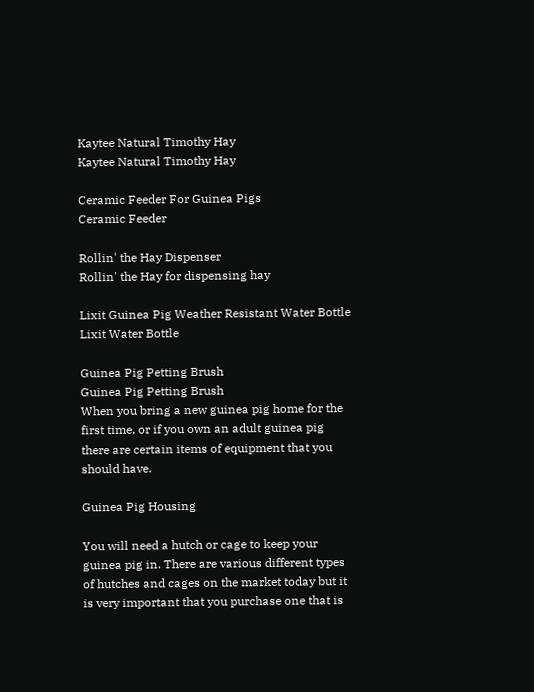Kaytee Natural Timothy Hay
Kaytee Natural Timothy Hay

Ceramic Feeder For Guinea Pigs
Ceramic Feeder

Rollin' the Hay Dispenser
Rollin' the Hay for dispensing hay

Lixit Guinea Pig Weather Resistant Water Bottle
Lixit Water Bottle

Guinea Pig Petting Brush
Guinea Pig Petting Brush
When you bring a new guinea pig home for the first time, or if you own an adult guinea pig there are certain items of equipment that you should have.

Guinea Pig Housing

You will need a hutch or cage to keep your guinea pig in. There are various different types of hutches and cages on the market today but it is very important that you purchase one that is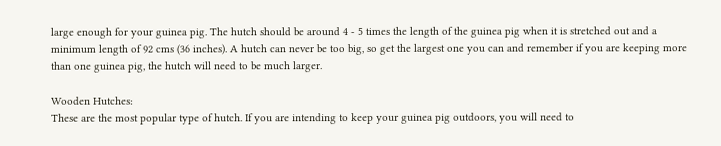large enough for your guinea pig. The hutch should be around 4 - 5 times the length of the guinea pig when it is stretched out and a minimum length of 92 cms (36 inches). A hutch can never be too big, so get the largest one you can and remember if you are keeping more than one guinea pig, the hutch will need to be much larger.

Wooden Hutches:
These are the most popular type of hutch. If you are intending to keep your guinea pig outdoors, you will need to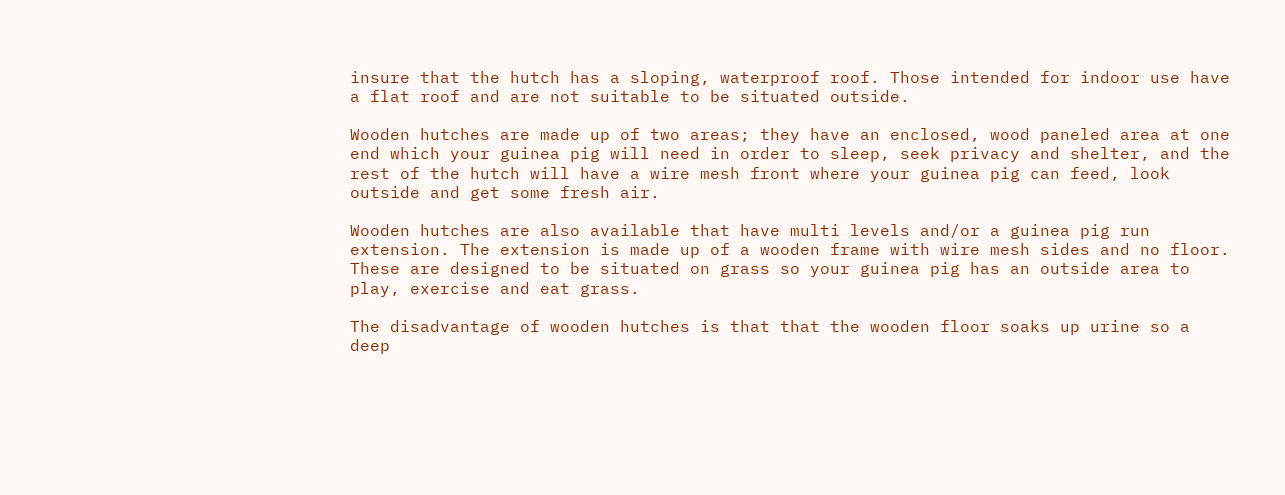insure that the hutch has a sloping, waterproof roof. Those intended for indoor use have a flat roof and are not suitable to be situated outside.

Wooden hutches are made up of two areas; they have an enclosed, wood paneled area at one end which your guinea pig will need in order to sleep, seek privacy and shelter, and the rest of the hutch will have a wire mesh front where your guinea pig can feed, look outside and get some fresh air.

Wooden hutches are also available that have multi levels and/or a guinea pig run extension. The extension is made up of a wooden frame with wire mesh sides and no floor. These are designed to be situated on grass so your guinea pig has an outside area to play, exercise and eat grass.

The disadvantage of wooden hutches is that that the wooden floor soaks up urine so a deep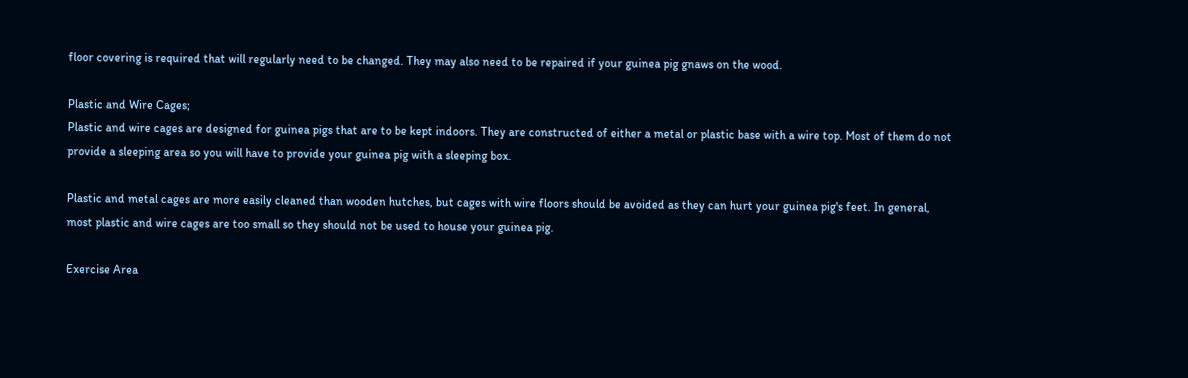floor covering is required that will regularly need to be changed. They may also need to be repaired if your guinea pig gnaws on the wood.

Plastic and Wire Cages;
Plastic and wire cages are designed for guinea pigs that are to be kept indoors. They are constructed of either a metal or plastic base with a wire top. Most of them do not provide a sleeping area so you will have to provide your guinea pig with a sleeping box.

Plastic and metal cages are more easily cleaned than wooden hutches, but cages with wire floors should be avoided as they can hurt your guinea pig's feet. In general, most plastic and wire cages are too small so they should not be used to house your guinea pig.

Exercise Area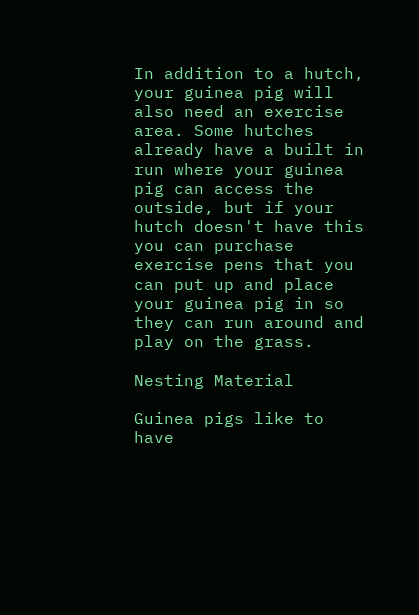In addition to a hutch, your guinea pig will also need an exercise area. Some hutches already have a built in run where your guinea pig can access the outside, but if your hutch doesn't have this you can purchase exercise pens that you can put up and place your guinea pig in so they can run around and play on the grass.

Nesting Material

Guinea pigs like to have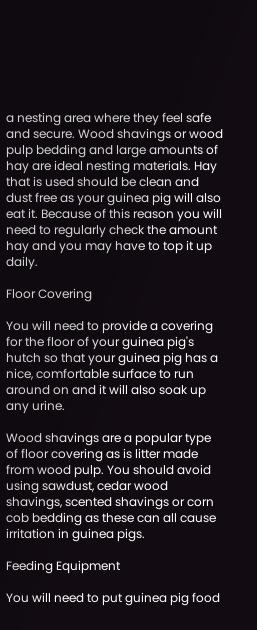a nesting area where they feel safe and secure. Wood shavings or wood pulp bedding and large amounts of hay are ideal nesting materials. Hay that is used should be clean and dust free as your guinea pig will also eat it. Because of this reason you will need to regularly check the amount hay and you may have to top it up daily.

Floor Covering

You will need to provide a covering for the floor of your guinea pig's hutch so that your guinea pig has a nice, comfortable surface to run around on and it will also soak up any urine.

Wood shavings are a popular type of floor covering as is litter made from wood pulp. You should avoid using sawdust, cedar wood shavings, scented shavings or corn cob bedding as these can all cause irritation in guinea pigs.

Feeding Equipment

You will need to put guinea pig food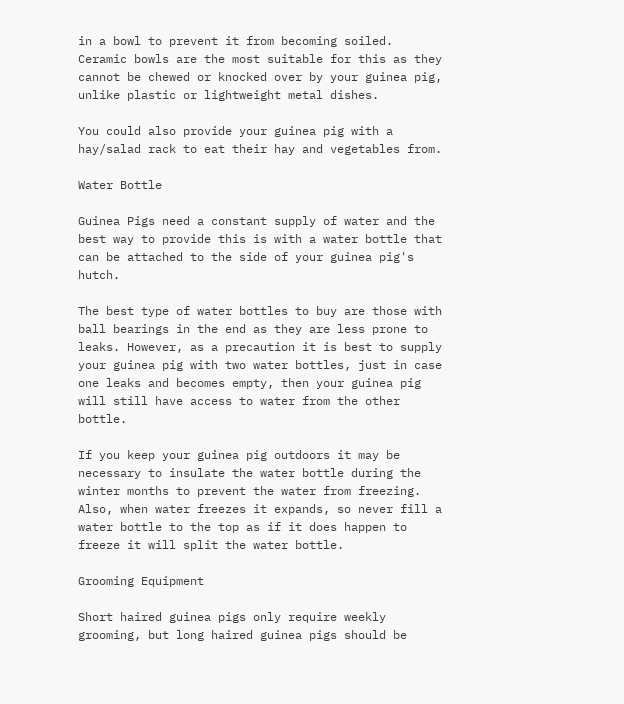in a bowl to prevent it from becoming soiled. Ceramic bowls are the most suitable for this as they cannot be chewed or knocked over by your guinea pig, unlike plastic or lightweight metal dishes.

You could also provide your guinea pig with a hay/salad rack to eat their hay and vegetables from.

Water Bottle

Guinea Pigs need a constant supply of water and the best way to provide this is with a water bottle that can be attached to the side of your guinea pig's hutch.

The best type of water bottles to buy are those with ball bearings in the end as they are less prone to leaks. However, as a precaution it is best to supply your guinea pig with two water bottles, just in case one leaks and becomes empty, then your guinea pig will still have access to water from the other bottle.

If you keep your guinea pig outdoors it may be necessary to insulate the water bottle during the winter months to prevent the water from freezing. Also, when water freezes it expands, so never fill a water bottle to the top as if it does happen to freeze it will split the water bottle.

Grooming Equipment

Short haired guinea pigs only require weekly grooming, but long haired guinea pigs should be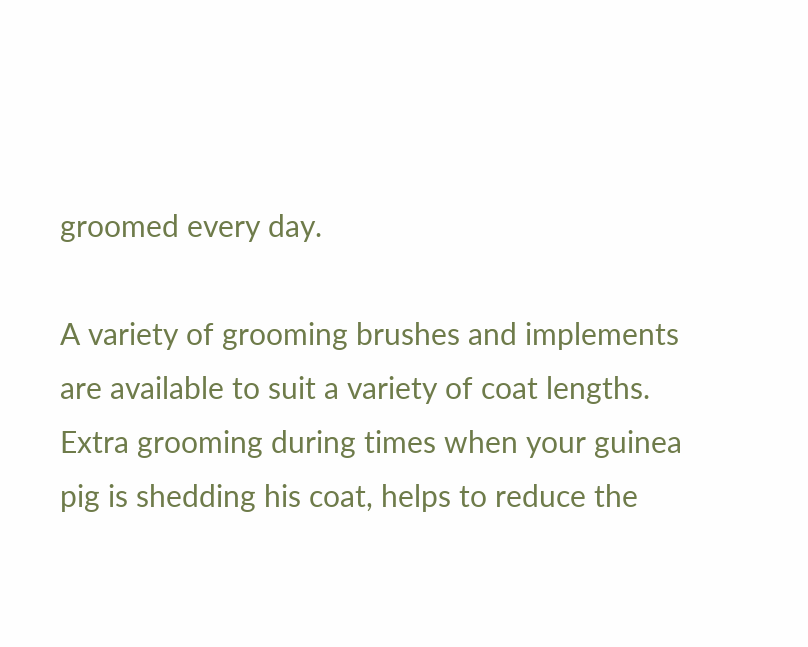groomed every day.

A variety of grooming brushes and implements are available to suit a variety of coat lengths. Extra grooming during times when your guinea pig is shedding his coat, helps to reduce the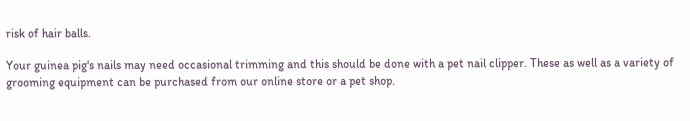risk of hair balls.

Your guinea pig's nails may need occasional trimming and this should be done with a pet nail clipper. These as well as a variety of grooming equipment can be purchased from our online store or a pet shop.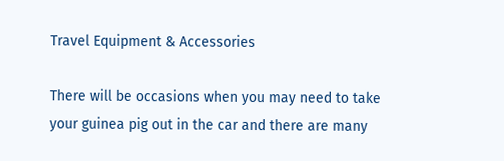Travel Equipment & Accessories

There will be occasions when you may need to take your guinea pig out in the car and there are many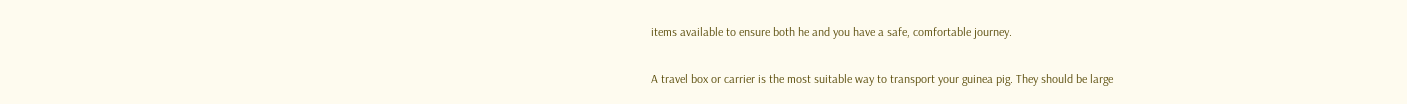items available to ensure both he and you have a safe, comfortable journey.

A travel box or carrier is the most suitable way to transport your guinea pig. They should be large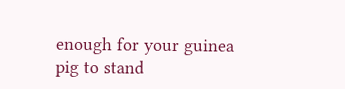enough for your guinea pig to stand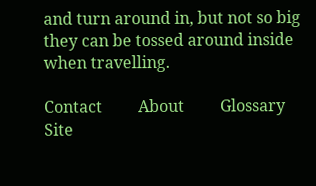and turn around in, but not so big they can be tossed around inside when travelling.

Contact         About         Glossary         Site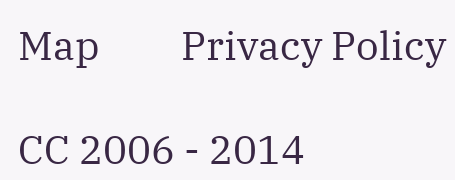Map         Privacy Policy

CC 2006 - 2014